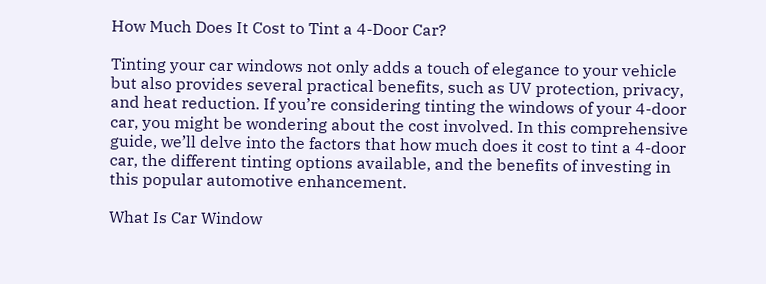How Much Does It Cost to Tint a 4-Door Car?

Tinting your car windows not only adds a touch of elegance to your vehicle but also provides several practical benefits, such as UV protection, privacy, and heat reduction. If you’re considering tinting the windows of your 4-door car, you might be wondering about the cost involved. In this comprehensive guide, we’ll delve into the factors that how much does it cost to tint a 4-door car, the different tinting options available, and the benefits of investing in this popular automotive enhancement.

What Is Car Window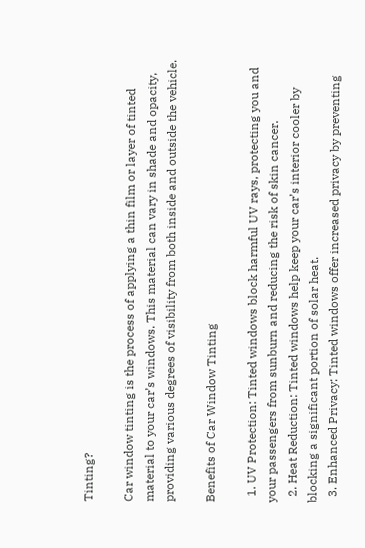Tinting?

Car window tinting is the process of applying a thin film or layer of tinted material to your car’s windows. This material can vary in shade and opacity, providing various degrees of visibility from both inside and outside the vehicle.

Benefits of Car Window Tinting

  1. UV Protection: Tinted windows block harmful UV rays, protecting you and your passengers from sunburn and reducing the risk of skin cancer.
  2. Heat Reduction: Tinted windows help keep your car’s interior cooler by blocking a significant portion of solar heat.
  3. Enhanced Privacy: Tinted windows offer increased privacy by preventing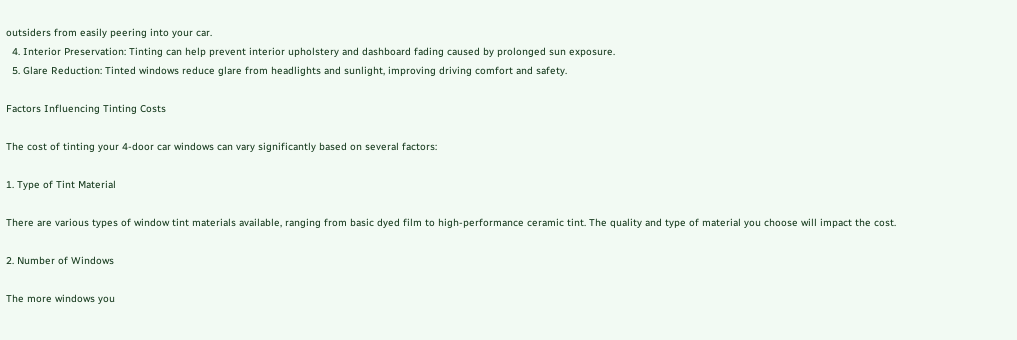outsiders from easily peering into your car.
  4. Interior Preservation: Tinting can help prevent interior upholstery and dashboard fading caused by prolonged sun exposure.
  5. Glare Reduction: Tinted windows reduce glare from headlights and sunlight, improving driving comfort and safety.

Factors Influencing Tinting Costs

The cost of tinting your 4-door car windows can vary significantly based on several factors:

1. Type of Tint Material

There are various types of window tint materials available, ranging from basic dyed film to high-performance ceramic tint. The quality and type of material you choose will impact the cost.

2. Number of Windows

The more windows you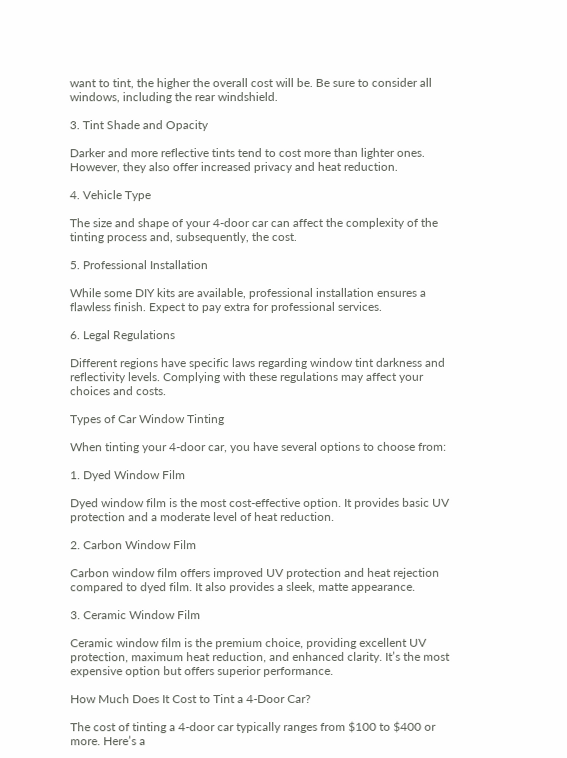want to tint, the higher the overall cost will be. Be sure to consider all windows, including the rear windshield.

3. Tint Shade and Opacity

Darker and more reflective tints tend to cost more than lighter ones. However, they also offer increased privacy and heat reduction.

4. Vehicle Type

The size and shape of your 4-door car can affect the complexity of the tinting process and, subsequently, the cost.

5. Professional Installation

While some DIY kits are available, professional installation ensures a flawless finish. Expect to pay extra for professional services.

6. Legal Regulations

Different regions have specific laws regarding window tint darkness and reflectivity levels. Complying with these regulations may affect your choices and costs.

Types of Car Window Tinting

When tinting your 4-door car, you have several options to choose from:

1. Dyed Window Film

Dyed window film is the most cost-effective option. It provides basic UV protection and a moderate level of heat reduction.

2. Carbon Window Film

Carbon window film offers improved UV protection and heat rejection compared to dyed film. It also provides a sleek, matte appearance.

3. Ceramic Window Film

Ceramic window film is the premium choice, providing excellent UV protection, maximum heat reduction, and enhanced clarity. It’s the most expensive option but offers superior performance.

How Much Does It Cost to Tint a 4-Door Car?

The cost of tinting a 4-door car typically ranges from $100 to $400 or more. Here’s a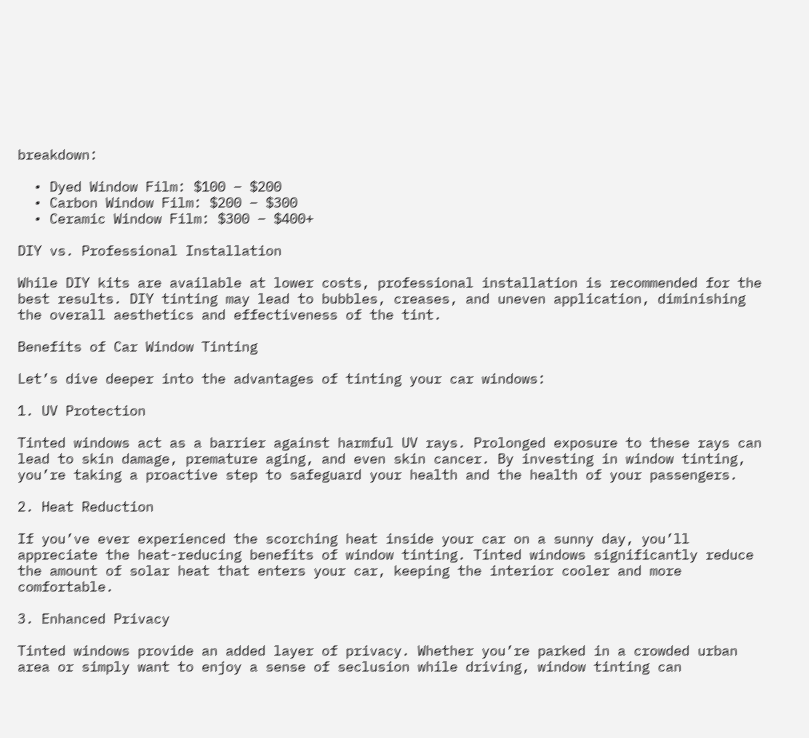breakdown:

  • Dyed Window Film: $100 – $200
  • Carbon Window Film: $200 – $300
  • Ceramic Window Film: $300 – $400+

DIY vs. Professional Installation

While DIY kits are available at lower costs, professional installation is recommended for the best results. DIY tinting may lead to bubbles, creases, and uneven application, diminishing the overall aesthetics and effectiveness of the tint.

Benefits of Car Window Tinting

Let’s dive deeper into the advantages of tinting your car windows:

1. UV Protection

Tinted windows act as a barrier against harmful UV rays. Prolonged exposure to these rays can lead to skin damage, premature aging, and even skin cancer. By investing in window tinting, you’re taking a proactive step to safeguard your health and the health of your passengers.

2. Heat Reduction

If you’ve ever experienced the scorching heat inside your car on a sunny day, you’ll appreciate the heat-reducing benefits of window tinting. Tinted windows significantly reduce the amount of solar heat that enters your car, keeping the interior cooler and more comfortable.

3. Enhanced Privacy

Tinted windows provide an added layer of privacy. Whether you’re parked in a crowded urban area or simply want to enjoy a sense of seclusion while driving, window tinting can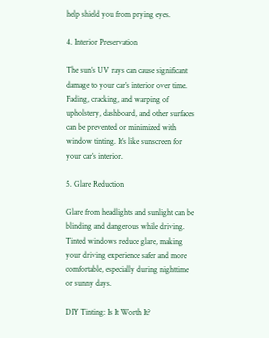help shield you from prying eyes.

4. Interior Preservation

The sun’s UV rays can cause significant damage to your car’s interior over time. Fading, cracking, and warping of upholstery, dashboard, and other surfaces can be prevented or minimized with window tinting. It’s like sunscreen for your car’s interior.

5. Glare Reduction

Glare from headlights and sunlight can be blinding and dangerous while driving. Tinted windows reduce glare, making your driving experience safer and more comfortable, especially during nighttime or sunny days.

DIY Tinting: Is It Worth It?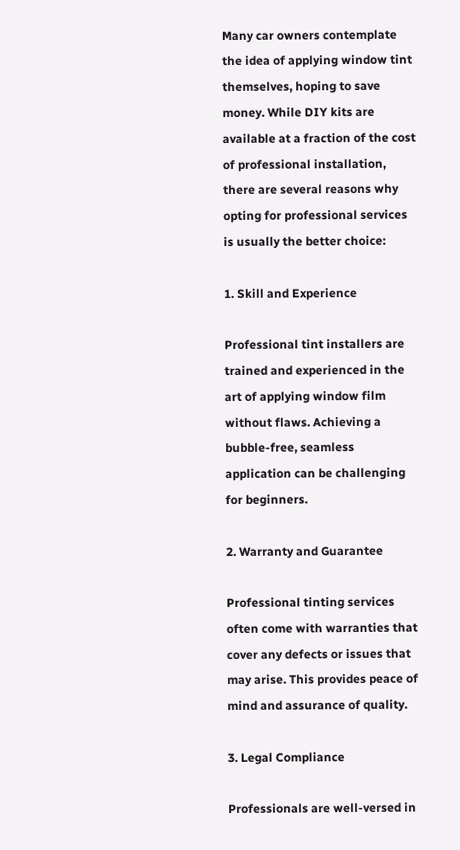Many car owners contemplate the idea of applying window tint themselves, hoping to save money. While DIY kits are available at a fraction of the cost of professional installation, there are several reasons why opting for professional services is usually the better choice:

1. Skill and Experience

Professional tint installers are trained and experienced in the art of applying window film without flaws. Achieving a bubble-free, seamless application can be challenging for beginners.

2. Warranty and Guarantee

Professional tinting services often come with warranties that cover any defects or issues that may arise. This provides peace of mind and assurance of quality.

3. Legal Compliance

Professionals are well-versed in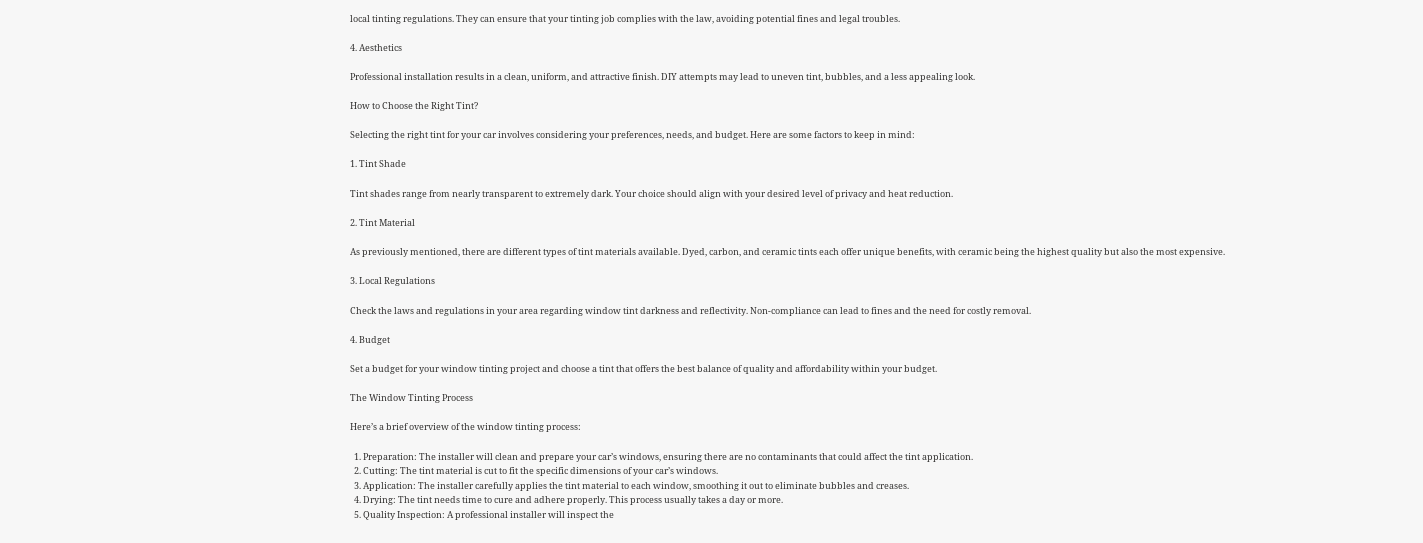local tinting regulations. They can ensure that your tinting job complies with the law, avoiding potential fines and legal troubles.

4. Aesthetics

Professional installation results in a clean, uniform, and attractive finish. DIY attempts may lead to uneven tint, bubbles, and a less appealing look.

How to Choose the Right Tint?

Selecting the right tint for your car involves considering your preferences, needs, and budget. Here are some factors to keep in mind:

1. Tint Shade

Tint shades range from nearly transparent to extremely dark. Your choice should align with your desired level of privacy and heat reduction.

2. Tint Material

As previously mentioned, there are different types of tint materials available. Dyed, carbon, and ceramic tints each offer unique benefits, with ceramic being the highest quality but also the most expensive.

3. Local Regulations

Check the laws and regulations in your area regarding window tint darkness and reflectivity. Non-compliance can lead to fines and the need for costly removal.

4. Budget

Set a budget for your window tinting project and choose a tint that offers the best balance of quality and affordability within your budget.

The Window Tinting Process

Here’s a brief overview of the window tinting process:

  1. Preparation: The installer will clean and prepare your car’s windows, ensuring there are no contaminants that could affect the tint application.
  2. Cutting: The tint material is cut to fit the specific dimensions of your car’s windows.
  3. Application: The installer carefully applies the tint material to each window, smoothing it out to eliminate bubbles and creases.
  4. Drying: The tint needs time to cure and adhere properly. This process usually takes a day or more.
  5. Quality Inspection: A professional installer will inspect the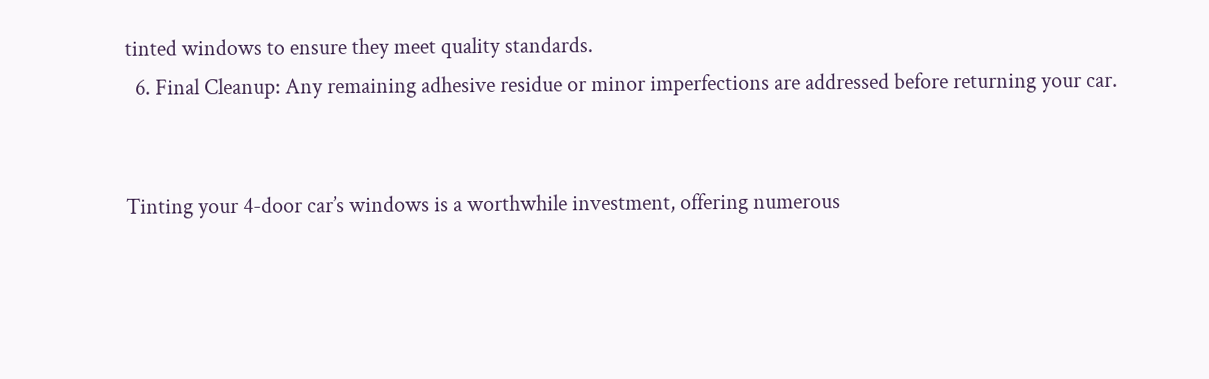tinted windows to ensure they meet quality standards.
  6. Final Cleanup: Any remaining adhesive residue or minor imperfections are addressed before returning your car.


Tinting your 4-door car’s windows is a worthwhile investment, offering numerous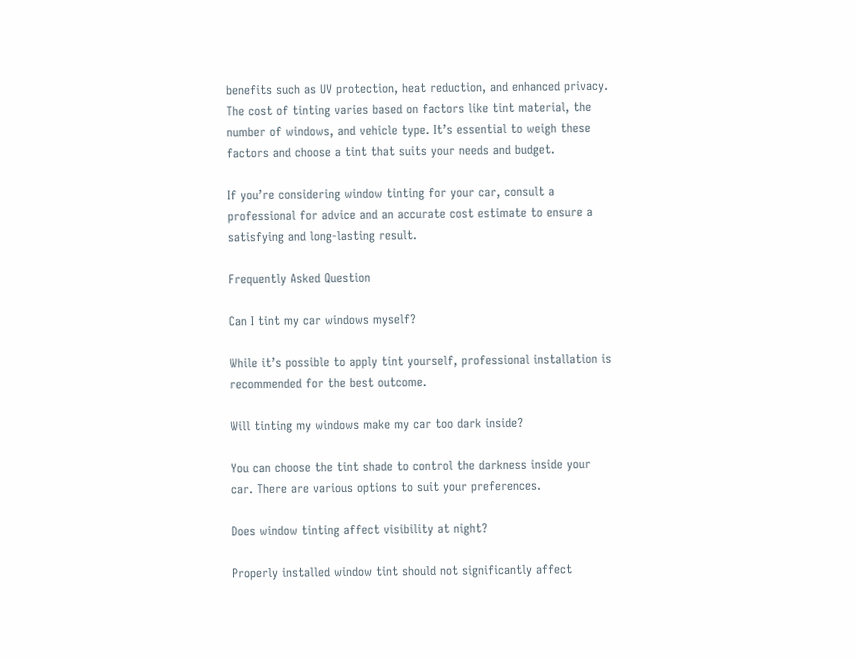benefits such as UV protection, heat reduction, and enhanced privacy. The cost of tinting varies based on factors like tint material, the number of windows, and vehicle type. It’s essential to weigh these factors and choose a tint that suits your needs and budget.

If you’re considering window tinting for your car, consult a professional for advice and an accurate cost estimate to ensure a satisfying and long-lasting result.

Frequently Asked Question

Can I tint my car windows myself?

While it’s possible to apply tint yourself, professional installation is recommended for the best outcome.

Will tinting my windows make my car too dark inside?

You can choose the tint shade to control the darkness inside your car. There are various options to suit your preferences.

Does window tinting affect visibility at night?

Properly installed window tint should not significantly affect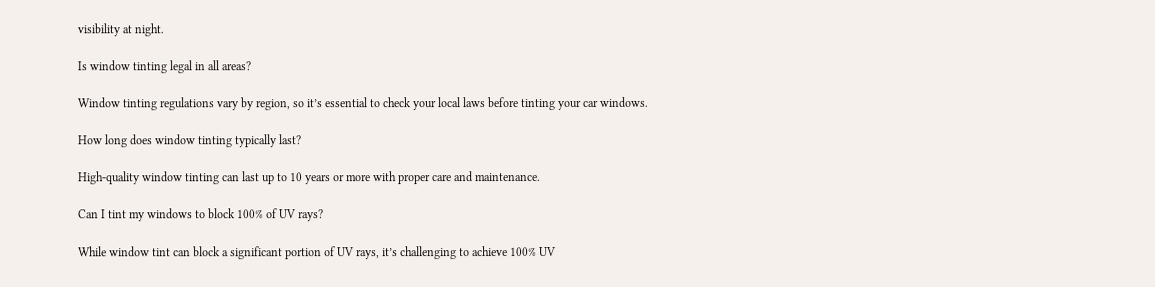visibility at night.

Is window tinting legal in all areas?

Window tinting regulations vary by region, so it’s essential to check your local laws before tinting your car windows.

How long does window tinting typically last?

High-quality window tinting can last up to 10 years or more with proper care and maintenance.

Can I tint my windows to block 100% of UV rays?

While window tint can block a significant portion of UV rays, it’s challenging to achieve 100% UV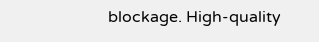blockage. High-quality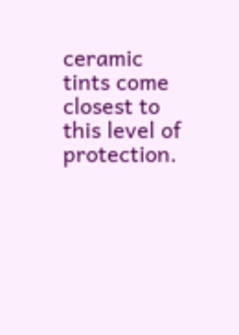ceramic tints come closest to this level of protection.